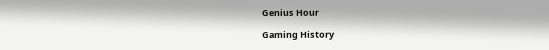Genius Hour

Gaming History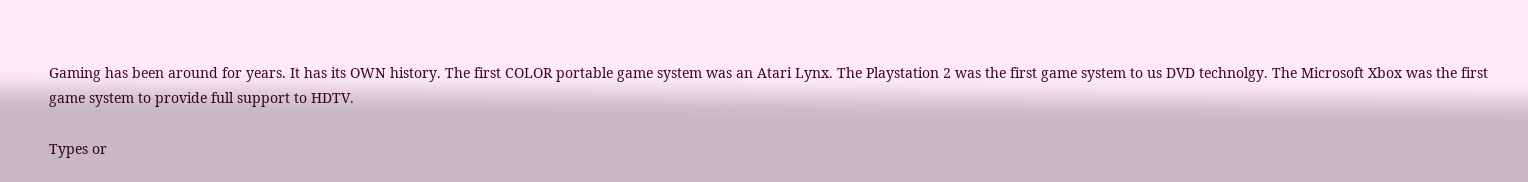Gaming has been around for years. It has its OWN history. The first COLOR portable game system was an Atari Lynx. The Playstation 2 was the first game system to us DVD technolgy. The Microsoft Xbox was the first game system to provide full support to HDTV.

Types or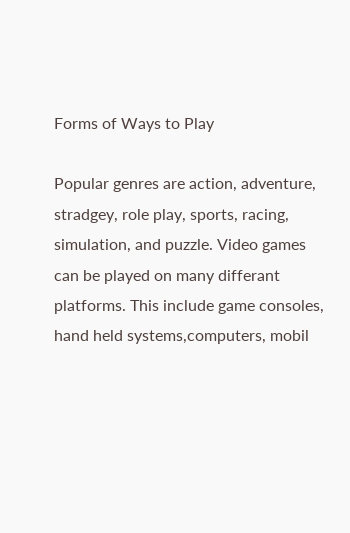Forms of Ways to Play

Popular genres are action, adventure, stradgey, role play, sports, racing, simulation, and puzzle. Video games can be played on many differant platforms. This include game consoles, hand held systems,computers, mobil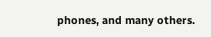phones, and many others.